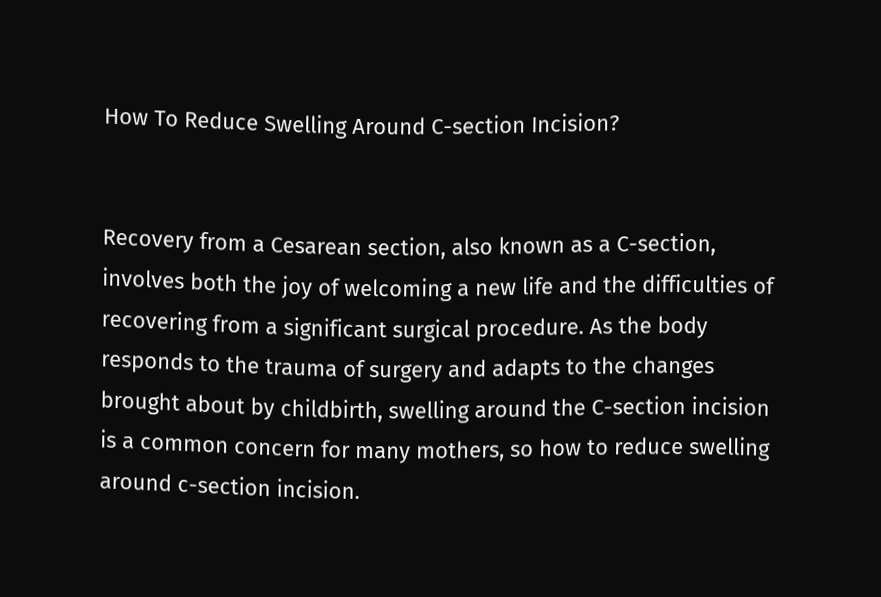How To Reduce Swelling Around C-section Incision?


Recovery from a Cesarean section, also known as a C-section, involves both the joy of welcoming a new life and the difficulties of recovering from a significant surgical procedure. As the body responds to the trauma of surgery and adapts to the changes brought about by childbirth, swelling around the C-section incision is a common concern for many mothers, so how to reduce swelling around c-section incision.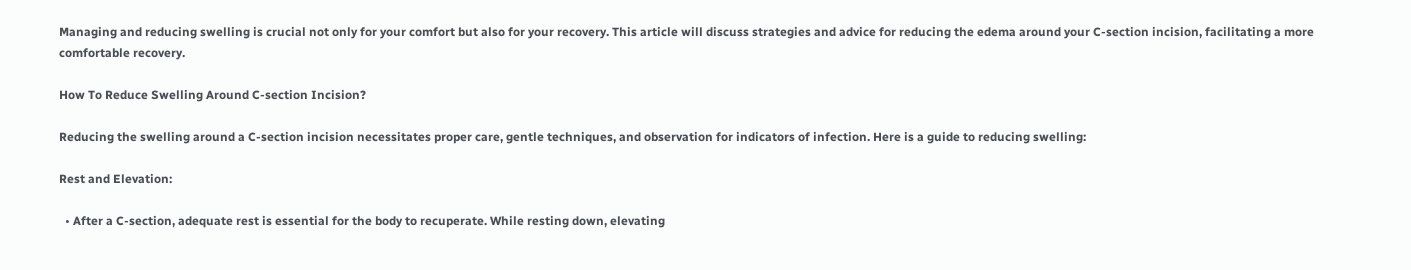Managing and reducing swelling is crucial not only for your comfort but also for your recovery. This article will discuss strategies and advice for reducing the edema around your C-section incision, facilitating a more comfortable recovery.

How To Reduce Swelling Around C-section Incision?

Reducing the swelling around a C-section incision necessitates proper care, gentle techniques, and observation for indicators of infection. Here is a guide to reducing swelling:

Rest and Elevation:

  • After a C-section, adequate rest is essential for the body to recuperate. While resting down, elevating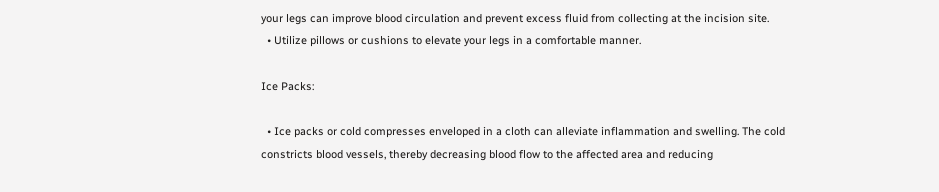your legs can improve blood circulation and prevent excess fluid from collecting at the incision site.
  • Utilize pillows or cushions to elevate your legs in a comfortable manner.

Ice Packs:

  • Ice packs or cold compresses enveloped in a cloth can alleviate inflammation and swelling. The cold constricts blood vessels, thereby decreasing blood flow to the affected area and reducing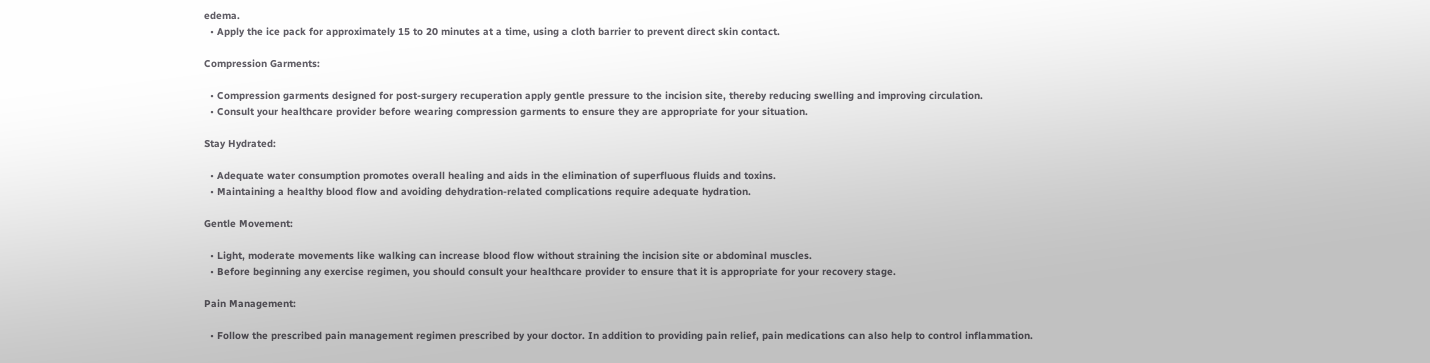edema.
  • Apply the ice pack for approximately 15 to 20 minutes at a time, using a cloth barrier to prevent direct skin contact.

Compression Garments:

  • Compression garments designed for post-surgery recuperation apply gentle pressure to the incision site, thereby reducing swelling and improving circulation.
  • Consult your healthcare provider before wearing compression garments to ensure they are appropriate for your situation.

Stay Hydrated:

  • Adequate water consumption promotes overall healing and aids in the elimination of superfluous fluids and toxins.
  • Maintaining a healthy blood flow and avoiding dehydration-related complications require adequate hydration.

Gentle Movement:

  • Light, moderate movements like walking can increase blood flow without straining the incision site or abdominal muscles.
  • Before beginning any exercise regimen, you should consult your healthcare provider to ensure that it is appropriate for your recovery stage.

Pain Management:

  • Follow the prescribed pain management regimen prescribed by your doctor. In addition to providing pain relief, pain medications can also help to control inflammation.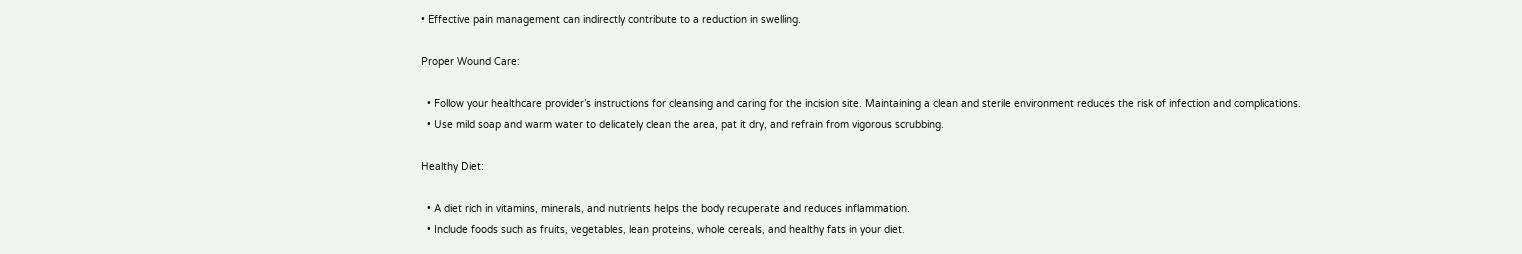• Effective pain management can indirectly contribute to a reduction in swelling.

Proper Wound Care:

  • Follow your healthcare provider’s instructions for cleansing and caring for the incision site. Maintaining a clean and sterile environment reduces the risk of infection and complications.
  • Use mild soap and warm water to delicately clean the area, pat it dry, and refrain from vigorous scrubbing.

Healthy Diet:

  • A diet rich in vitamins, minerals, and nutrients helps the body recuperate and reduces inflammation.
  • Include foods such as fruits, vegetables, lean proteins, whole cereals, and healthy fats in your diet.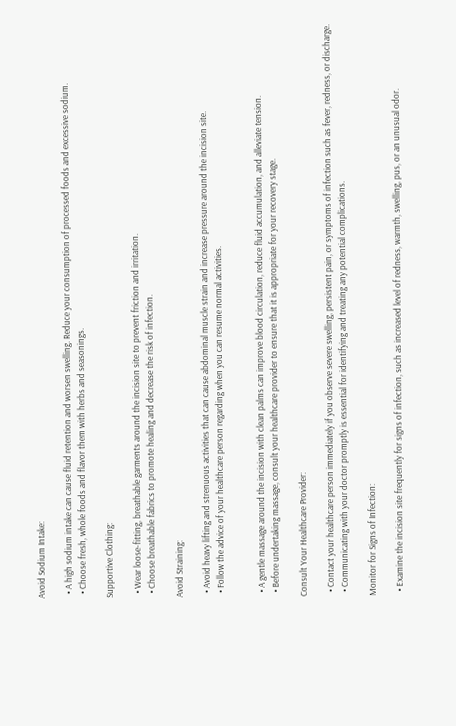Avoid Sodium Intake:

  • A high sodium intake can cause fluid retention and worsen swelling. Reduce your consumption of processed foods and excessive sodium.
  • Choose fresh, whole foods and flavor them with herbs and seasonings.

Supportive Clothing:

  • Wear loose-fitting, breathable garments around the incision site to prevent friction and irritation.
  • Choose breathable fabrics to promote healing and decrease the risk of infection.

Avoid Straining:

  • Avoid heavy lifting and strenuous activities that can cause abdominal muscle strain and increase pressure around the incision site.
  • Follow the advice of your healthcare person regarding when you can resume normal activities.


  • A gentle massage around the incision with clean palms can improve blood circulation, reduce fluid accumulation, and alleviate tension.
  • Before undertaking massage, consult your healthcare provider to ensure that it is appropriate for your recovery stage.

Consult Your Healthcare Provider:

  • Contact your healthcare person immediately if you observe severe swelling, persistent pain, or symptoms of infection such as fever, redness, or discharge.
  • Communicating with your doctor promptly is essential for identifying and treating any potential complications.

Monitor for Signs of Infection:

  • Examine the incision site frequently for signs of infection, such as increased level of redness, warmth, swelling, pus, or an unusual odor.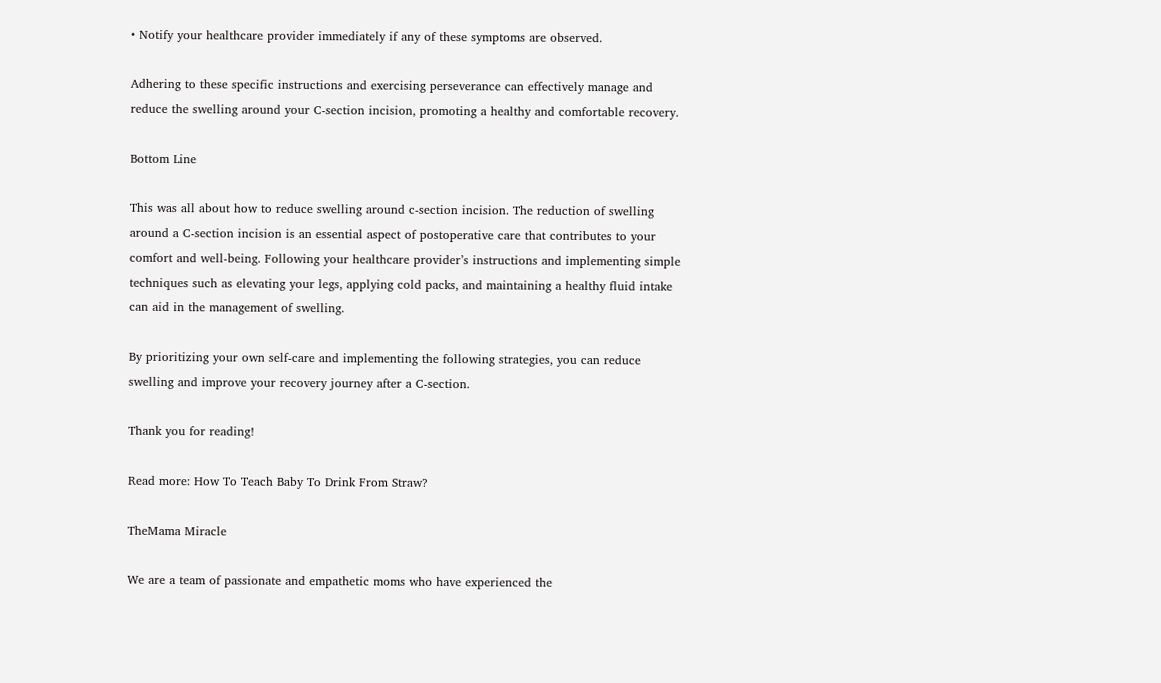• Notify your healthcare provider immediately if any of these symptoms are observed.

Adhering to these specific instructions and exercising perseverance can effectively manage and reduce the swelling around your C-section incision, promoting a healthy and comfortable recovery.

Bottom Line

This was all about how to reduce swelling around c-section incision. The reduction of swelling around a C-section incision is an essential aspect of postoperative care that contributes to your comfort and well-being. Following your healthcare provider’s instructions and implementing simple techniques such as elevating your legs, applying cold packs, and maintaining a healthy fluid intake can aid in the management of swelling.

By prioritizing your own self-care and implementing the following strategies, you can reduce swelling and improve your recovery journey after a C-section.

Thank you for reading!

Read more: How To Teach Baby To Drink From Straw?

TheMama Miracle

We are a team of passionate and empathetic moms who have experienced the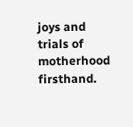joys and trials of motherhood firsthand.